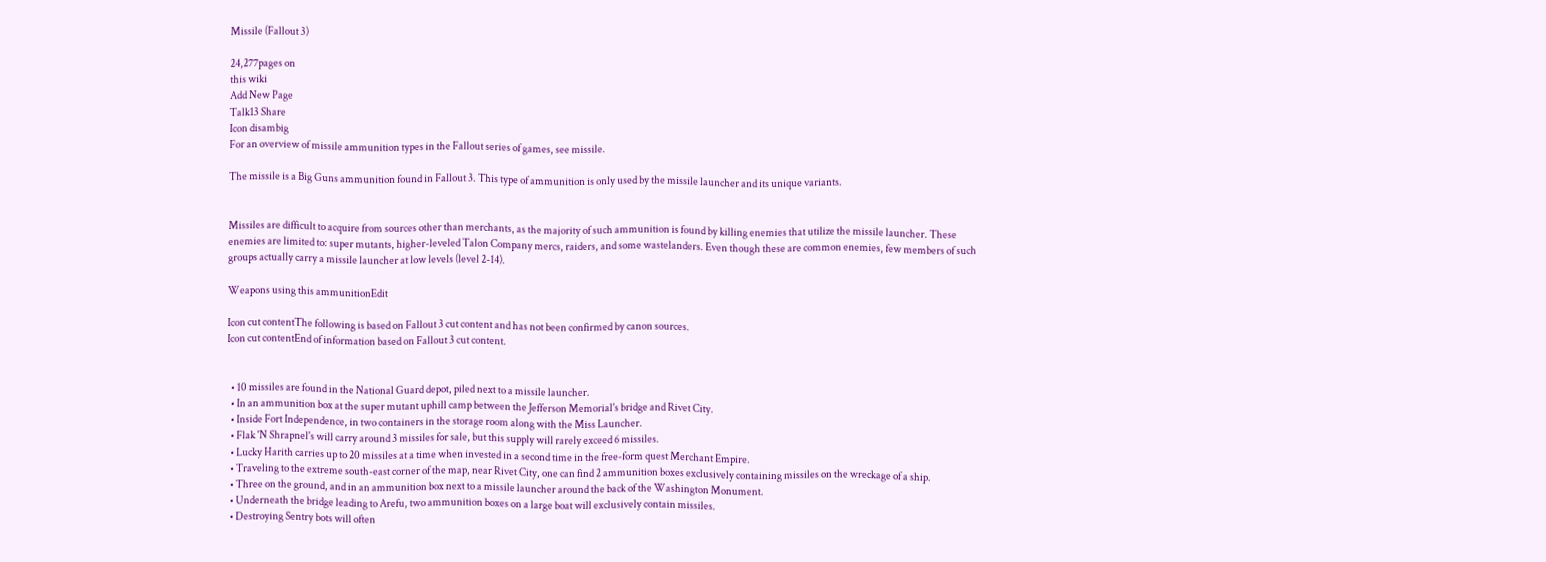Missile (Fallout 3)

24,277pages on
this wiki
Add New Page
Talk13 Share
Icon disambig
For an overview of missile ammunition types in the Fallout series of games, see missile.

The missile is a Big Guns ammunition found in Fallout 3. This type of ammunition is only used by the missile launcher and its unique variants.


Missiles are difficult to acquire from sources other than merchants, as the majority of such ammunition is found by killing enemies that utilize the missile launcher. These enemies are limited to: super mutants, higher-leveled Talon Company mercs, raiders, and some wastelanders. Even though these are common enemies, few members of such groups actually carry a missile launcher at low levels (level 2-14).

Weapons using this ammunitionEdit

Icon cut contentThe following is based on Fallout 3 cut content and has not been confirmed by canon sources.
Icon cut contentEnd of information based on Fallout 3 cut content.


  • 10 missiles are found in the National Guard depot, piled next to a missile launcher.
  • In an ammunition box at the super mutant uphill camp between the Jefferson Memorial's bridge and Rivet City.
  • Inside Fort Independence, in two containers in the storage room along with the Miss Launcher.
  • Flak 'N Shrapnel's will carry around 3 missiles for sale, but this supply will rarely exceed 6 missiles.
  • Lucky Harith carries up to 20 missiles at a time when invested in a second time in the free-form quest Merchant Empire.
  • Traveling to the extreme south-east corner of the map, near Rivet City, one can find 2 ammunition boxes exclusively containing missiles on the wreckage of a ship.
  • Three on the ground, and in an ammunition box next to a missile launcher around the back of the Washington Monument.
  • Underneath the bridge leading to Arefu, two ammunition boxes on a large boat will exclusively contain missiles.
  • Destroying Sentry bots will often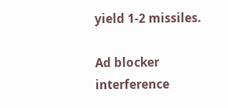yield 1-2 missiles.

Ad blocker interference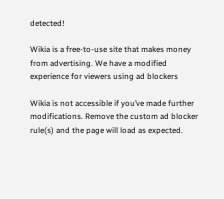detected!

Wikia is a free-to-use site that makes money from advertising. We have a modified experience for viewers using ad blockers

Wikia is not accessible if you’ve made further modifications. Remove the custom ad blocker rule(s) and the page will load as expected.